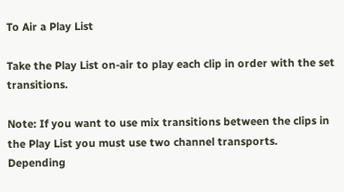To Air a Play List

Take the Play List on-air to play each clip in order with the set transitions.

Note: If you want to use mix transitions between the clips in the Play List you must use two channel transports. Depending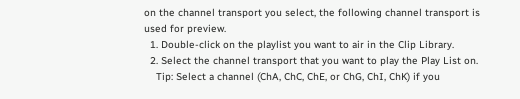on the channel transport you select, the following channel transport is used for preview.
  1. Double-click on the playlist you want to air in the Clip Library.
  2. Select the channel transport that you want to play the Play List on.
    Tip: Select a channel (ChA, ChC, ChE, or ChG, ChI, ChK) if you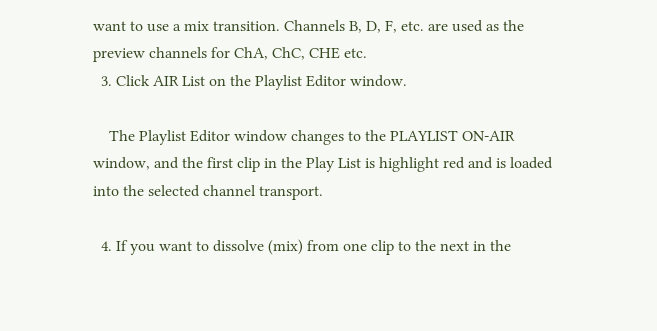want to use a mix transition. Channels B, D, F, etc. are used as the preview channels for ChA, ChC, CHE etc.
  3. Click AIR List on the Playlist Editor window.

    The Playlist Editor window changes to the PLAYLIST ON-AIR window, and the first clip in the Play List is highlight red and is loaded into the selected channel transport.

  4. If you want to dissolve (mix) from one clip to the next in the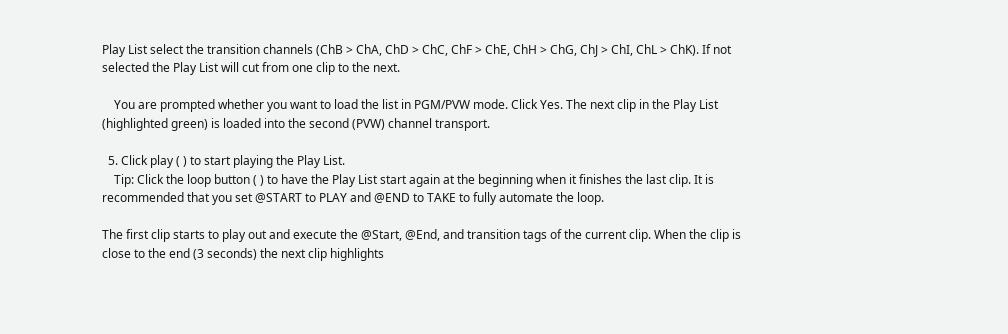Play List select the transition channels (ChB > ChA, ChD > ChC, ChF > ChE, ChH > ChG, ChJ > ChI, ChL > ChK). If not selected the Play List will cut from one clip to the next.

    You are prompted whether you want to load the list in PGM/PVW mode. Click Yes. The next clip in the Play List (highlighted green) is loaded into the second (PVW) channel transport.

  5. Click play ( ) to start playing the Play List.
    Tip: Click the loop button ( ) to have the Play List start again at the beginning when it finishes the last clip. It is recommended that you set @START to PLAY and @END to TAKE to fully automate the loop.

The first clip starts to play out and execute the @Start, @End, and transition tags of the current clip. When the clip is close to the end (3 seconds) the next clip highlights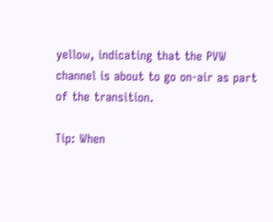yellow, indicating that the PVW channel is about to go on-air as part of the transition.

Tip: When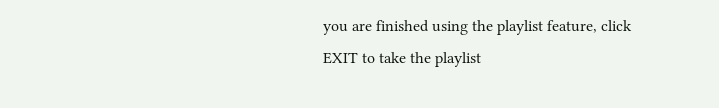you are finished using the playlist feature, click EXIT to take the playlist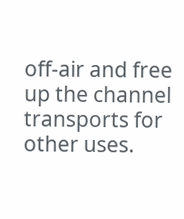off-air and free up the channel transports for other uses.